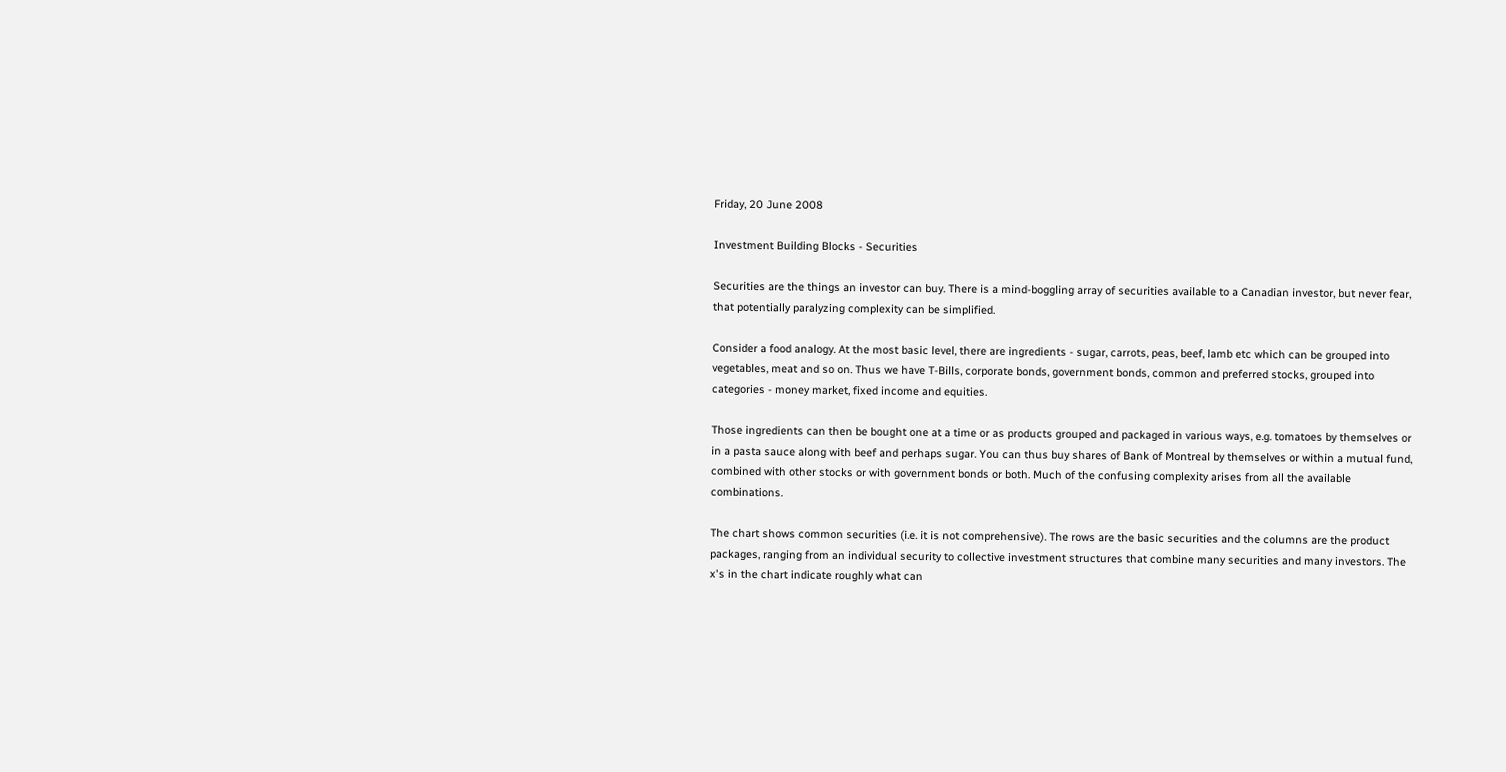Friday, 20 June 2008

Investment Building Blocks - Securities

Securities are the things an investor can buy. There is a mind-boggling array of securities available to a Canadian investor, but never fear, that potentially paralyzing complexity can be simplified.

Consider a food analogy. At the most basic level, there are ingredients - sugar, carrots, peas, beef, lamb etc which can be grouped into vegetables, meat and so on. Thus we have T-Bills, corporate bonds, government bonds, common and preferred stocks, grouped into categories - money market, fixed income and equities.

Those ingredients can then be bought one at a time or as products grouped and packaged in various ways, e.g. tomatoes by themselves or in a pasta sauce along with beef and perhaps sugar. You can thus buy shares of Bank of Montreal by themselves or within a mutual fund, combined with other stocks or with government bonds or both. Much of the confusing complexity arises from all the available combinations.

The chart shows common securities (i.e. it is not comprehensive). The rows are the basic securities and the columns are the product packages, ranging from an individual security to collective investment structures that combine many securities and many investors. The x's in the chart indicate roughly what can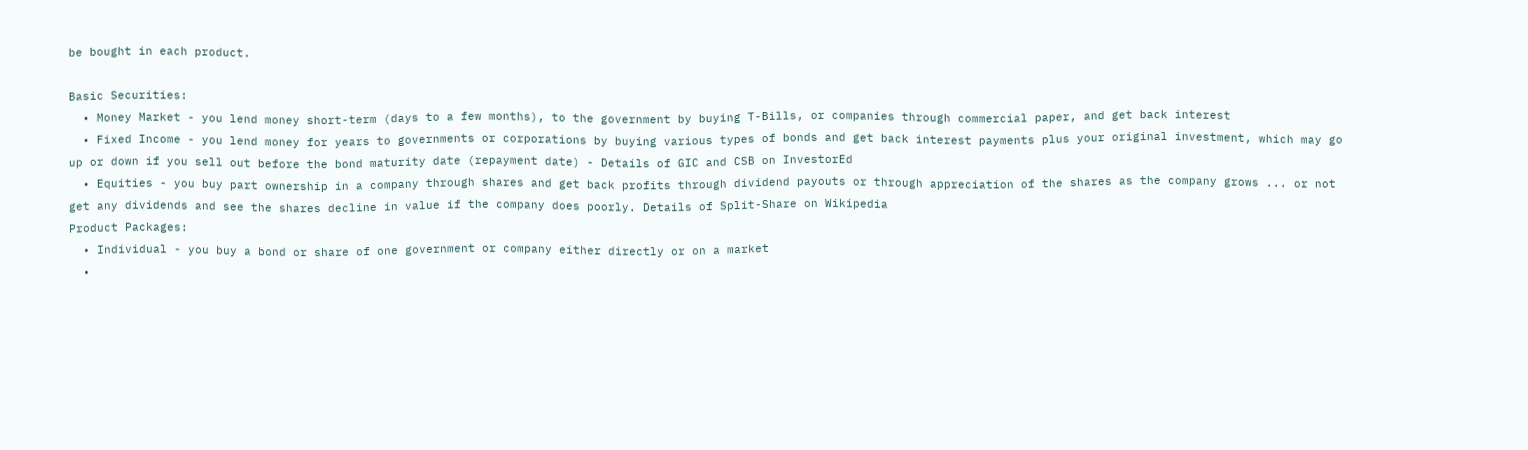be bought in each product.

Basic Securities:
  • Money Market - you lend money short-term (days to a few months), to the government by buying T-Bills, or companies through commercial paper, and get back interest
  • Fixed Income - you lend money for years to governments or corporations by buying various types of bonds and get back interest payments plus your original investment, which may go up or down if you sell out before the bond maturity date (repayment date) - Details of GIC and CSB on InvestorEd
  • Equities - you buy part ownership in a company through shares and get back profits through dividend payouts or through appreciation of the shares as the company grows ... or not get any dividends and see the shares decline in value if the company does poorly. Details of Split-Share on Wikipedia
Product Packages:
  • Individual - you buy a bond or share of one government or company either directly or on a market
  •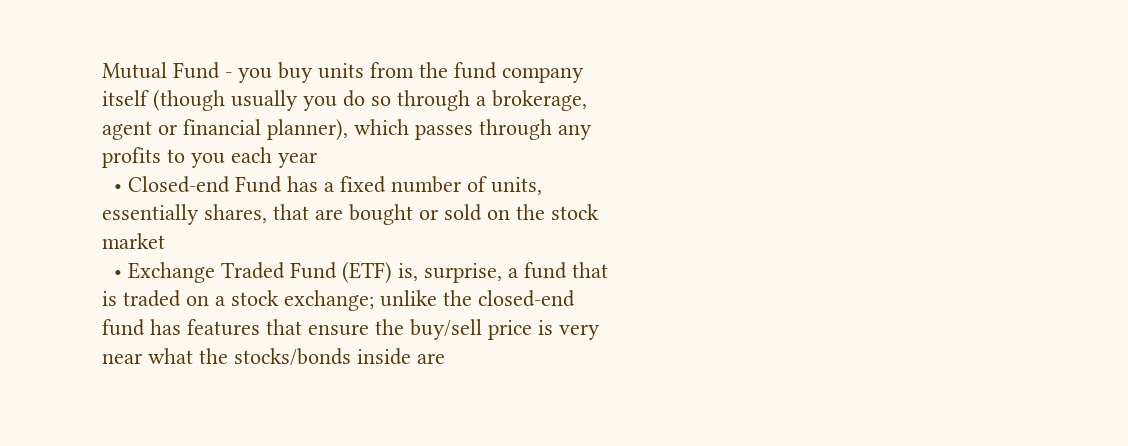Mutual Fund - you buy units from the fund company itself (though usually you do so through a brokerage, agent or financial planner), which passes through any profits to you each year
  • Closed-end Fund has a fixed number of units, essentially shares, that are bought or sold on the stock market
  • Exchange Traded Fund (ETF) is, surprise, a fund that is traded on a stock exchange; unlike the closed-end fund has features that ensure the buy/sell price is very near what the stocks/bonds inside are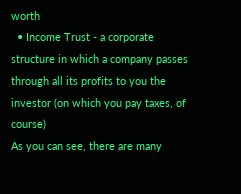worth
  • Income Trust - a corporate structure in which a company passes through all its profits to you the investor (on which you pay taxes, of course)
As you can see, there are many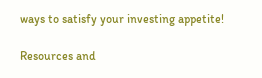ways to satisfy your investing appetite!

Resources and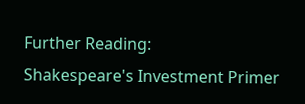Further Reading:
Shakespeare's Investment Primer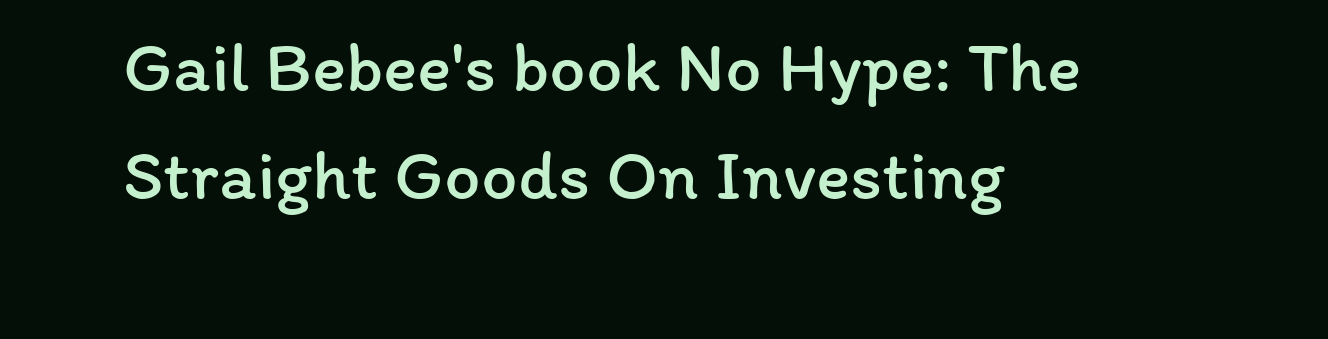Gail Bebee's book No Hype: The Straight Goods On Investing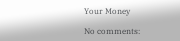Your Money

No comments: